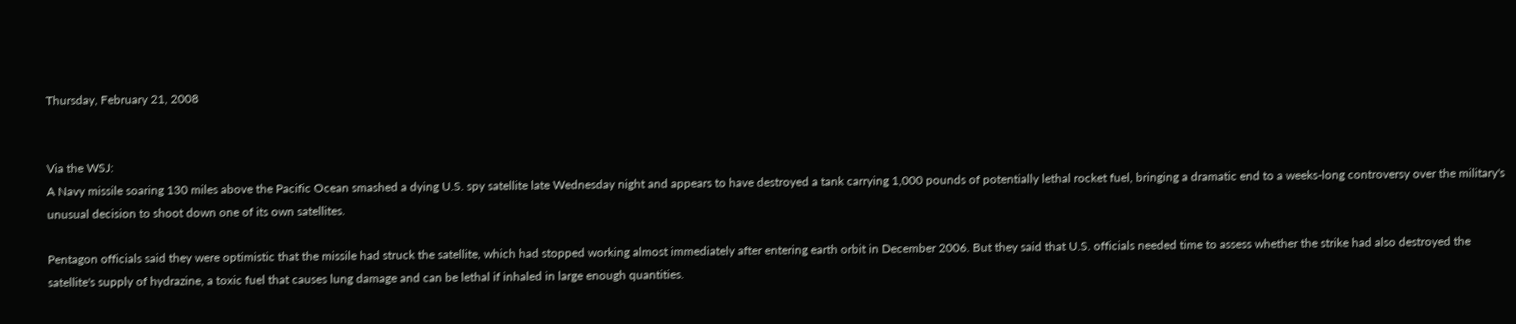Thursday, February 21, 2008


Via the WSJ:
A Navy missile soaring 130 miles above the Pacific Ocean smashed a dying U.S. spy satellite late Wednesday night and appears to have destroyed a tank carrying 1,000 pounds of potentially lethal rocket fuel, bringing a dramatic end to a weeks-long controversy over the military's unusual decision to shoot down one of its own satellites.

Pentagon officials said they were optimistic that the missile had struck the satellite, which had stopped working almost immediately after entering earth orbit in December 2006. But they said that U.S. officials needed time to assess whether the strike had also destroyed the satellite's supply of hydrazine, a toxic fuel that causes lung damage and can be lethal if inhaled in large enough quantities.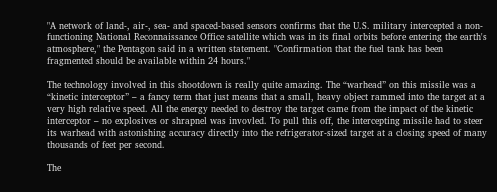"A network of land-, air-, sea- and spaced-based sensors confirms that the U.S. military intercepted a non-functioning National Reconnaissance Office satellite which was in its final orbits before entering the earth's atmosphere," the Pentagon said in a written statement. "Confirmation that the fuel tank has been fragmented should be available within 24 hours."

The technology involved in this shootdown is really quite amazing. The “warhead” on this missile was a “kinetic interceptor” – a fancy term that just means that a small, heavy object rammed into the target at a very high relative speed. All the energy needed to destroy the target came from the impact of the kinetic interceptor – no explosives or shrapnel was invovled. To pull this off, the intercepting missile had to steer its warhead with astonishing accuracy directly into the refrigerator-sized target at a closing speed of many thousands of feet per second.

The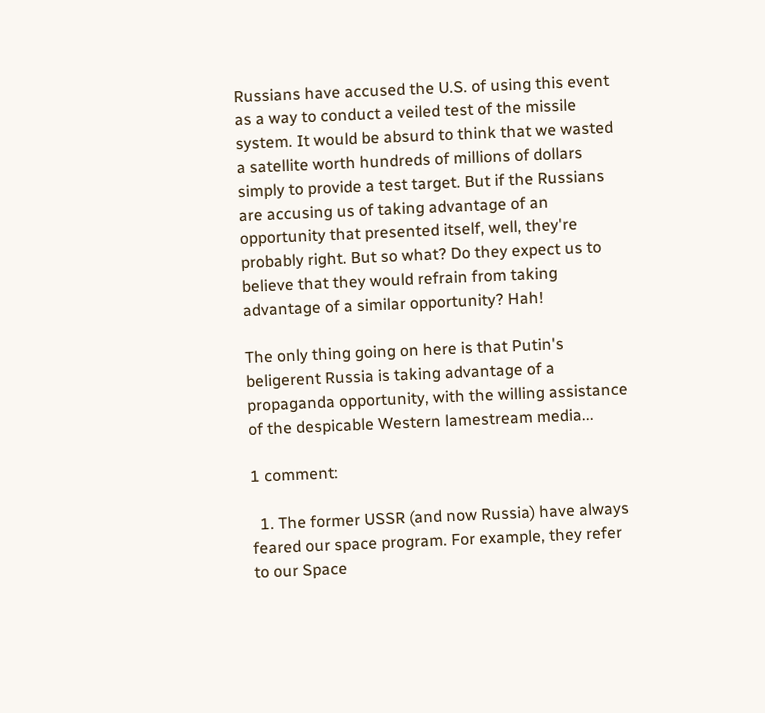Russians have accused the U.S. of using this event as a way to conduct a veiled test of the missile system. It would be absurd to think that we wasted a satellite worth hundreds of millions of dollars simply to provide a test target. But if the Russians are accusing us of taking advantage of an opportunity that presented itself, well, they're probably right. But so what? Do they expect us to believe that they would refrain from taking advantage of a similar opportunity? Hah!

The only thing going on here is that Putin's beligerent Russia is taking advantage of a propaganda opportunity, with the willing assistance of the despicable Western lamestream media...

1 comment:

  1. The former USSR (and now Russia) have always feared our space program. For example, they refer to our Space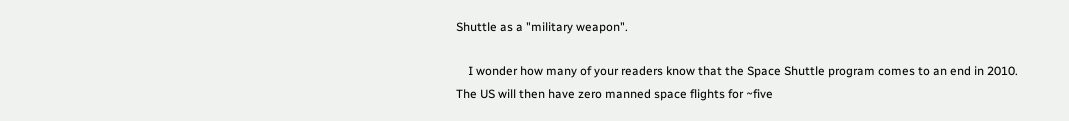Shuttle as a "military weapon".

    I wonder how many of your readers know that the Space Shuttle program comes to an end in 2010. The US will then have zero manned space flights for ~five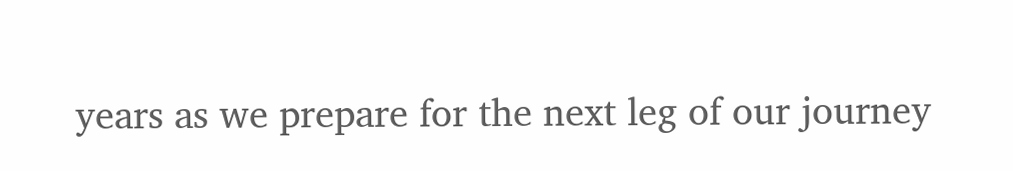years as we prepare for the next leg of our journey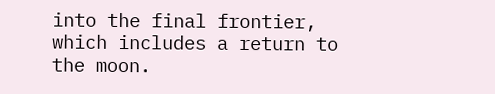into the final frontier, which includes a return to the moon.